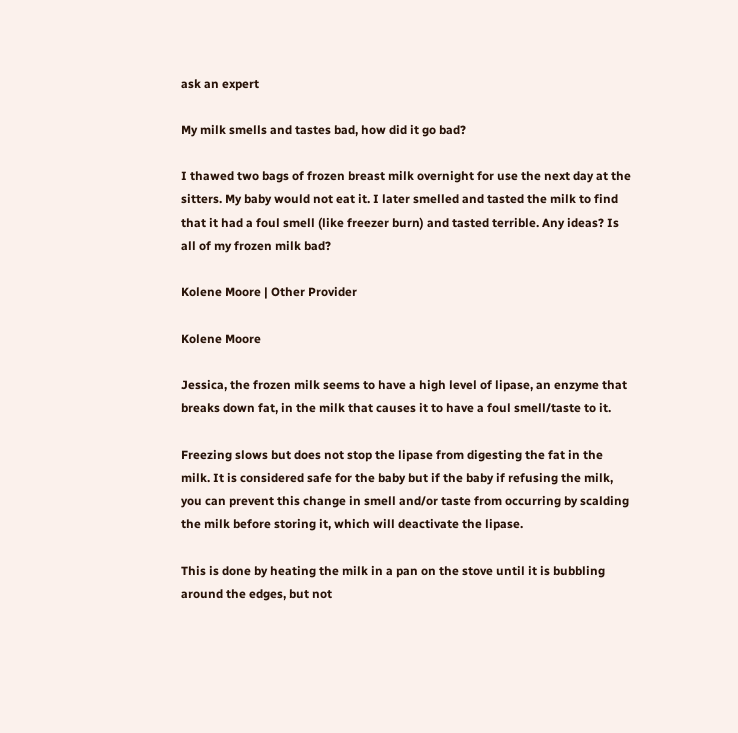ask an expert

My milk smells and tastes bad, how did it go bad?

I thawed two bags of frozen breast milk overnight for use the next day at the sitters. My baby would not eat it. I later smelled and tasted the milk to find that it had a foul smell (like freezer burn) and tasted terrible. Any ideas? Is all of my frozen milk bad?

Kolene Moore | Other Provider

Kolene Moore

Jessica, the frozen milk seems to have a high level of lipase, an enzyme that breaks down fat, in the milk that causes it to have a foul smell/taste to it.

Freezing slows but does not stop the lipase from digesting the fat in the milk. It is considered safe for the baby but if the baby if refusing the milk, you can prevent this change in smell and/or taste from occurring by scalding the milk before storing it, which will deactivate the lipase.

This is done by heating the milk in a pan on the stove until it is bubbling around the edges, but not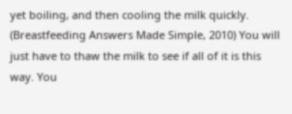yet boiling, and then cooling the milk quickly. (Breastfeeding Answers Made Simple, 2010) You will just have to thaw the milk to see if all of it is this way. You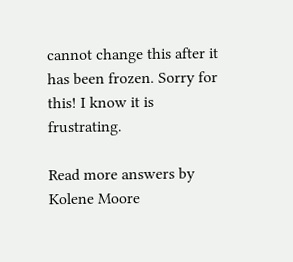cannot change this after it has been frozen. Sorry for this! I know it is frustrating.

Read more answers by Kolene Moore